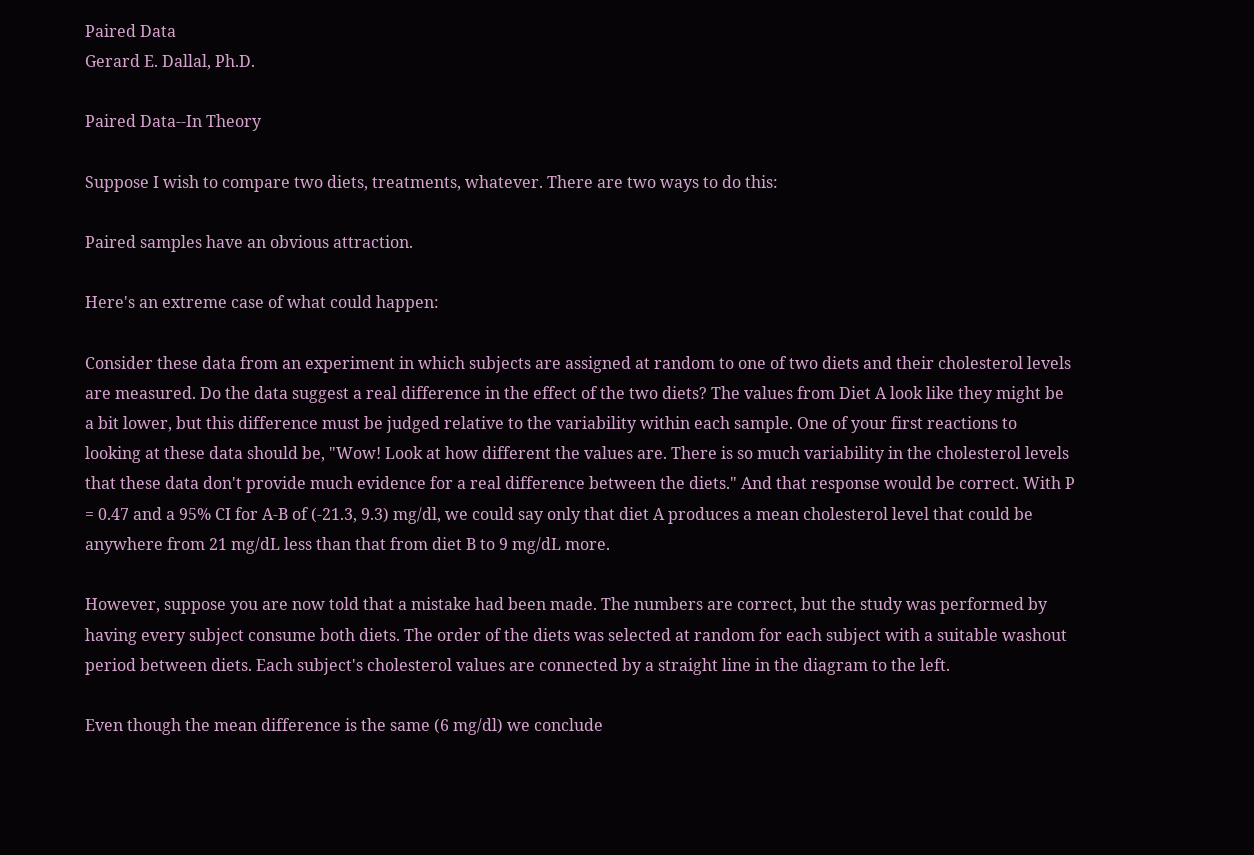Paired Data
Gerard E. Dallal, Ph.D.

Paired Data--In Theory

Suppose I wish to compare two diets, treatments, whatever. There are two ways to do this:

Paired samples have an obvious attraction.

Here's an extreme case of what could happen:

Consider these data from an experiment in which subjects are assigned at random to one of two diets and their cholesterol levels are measured. Do the data suggest a real difference in the effect of the two diets? The values from Diet A look like they might be a bit lower, but this difference must be judged relative to the variability within each sample. One of your first reactions to looking at these data should be, "Wow! Look at how different the values are. There is so much variability in the cholesterol levels that these data don't provide much evidence for a real difference between the diets." And that response would be correct. With P = 0.47 and a 95% CI for A-B of (-21.3, 9.3) mg/dl, we could say only that diet A produces a mean cholesterol level that could be anywhere from 21 mg/dL less than that from diet B to 9 mg/dL more.

However, suppose you are now told that a mistake had been made. The numbers are correct, but the study was performed by having every subject consume both diets. The order of the diets was selected at random for each subject with a suitable washout period between diets. Each subject's cholesterol values are connected by a straight line in the diagram to the left.

Even though the mean difference is the same (6 mg/dl) we conclude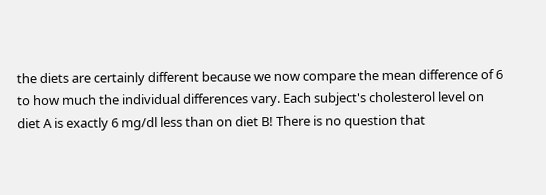the diets are certainly different because we now compare the mean difference of 6 to how much the individual differences vary. Each subject's cholesterol level on diet A is exactly 6 mg/dl less than on diet B! There is no question that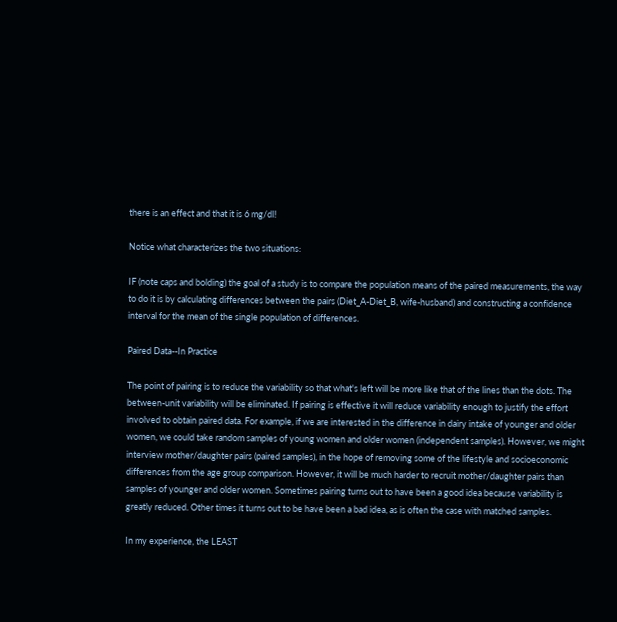there is an effect and that it is 6 mg/dl!

Notice what characterizes the two situations:

IF (note caps and bolding) the goal of a study is to compare the population means of the paired measurements, the way to do it is by calculating differences between the pairs (Diet_A-Diet_B, wife-husband) and constructing a confidence interval for the mean of the single population of differences.

Paired Data--In Practice

The point of pairing is to reduce the variability so that what's left will be more like that of the lines than the dots. The between-unit variability will be eliminated. If pairing is effective it will reduce variability enough to justify the effort involved to obtain paired data. For example, if we are interested in the difference in dairy intake of younger and older women, we could take random samples of young women and older women (independent samples). However, we might interview mother/daughter pairs (paired samples), in the hope of removing some of the lifestyle and socioeconomic differences from the age group comparison. However, it will be much harder to recruit mother/daughter pairs than samples of younger and older women. Sometimes pairing turns out to have been a good idea because variability is greatly reduced. Other times it turns out to be have been a bad idea, as is often the case with matched samples.

In my experience, the LEAST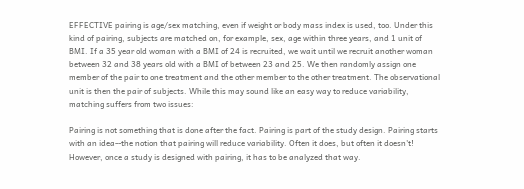EFFECTIVE pairing is age/sex matching, even if weight or body mass index is used, too. Under this kind of pairing, subjects are matched on, for example, sex, age within three years, and 1 unit of BMI. If a 35 year old woman with a BMI of 24 is recruited, we wait until we recruit another woman between 32 and 38 years old with a BMI of between 23 and 25. We then randomly assign one member of the pair to one treatment and the other member to the other treatment. The observational unit is then the pair of subjects. While this may sound like an easy way to reduce variability, matching suffers from two issues:

Pairing is not something that is done after the fact. Pairing is part of the study design. Pairing starts with an idea--the notion that pairing will reduce variability. Often it does, but often it doesn't! However, once a study is designed with pairing, it has to be analyzed that way.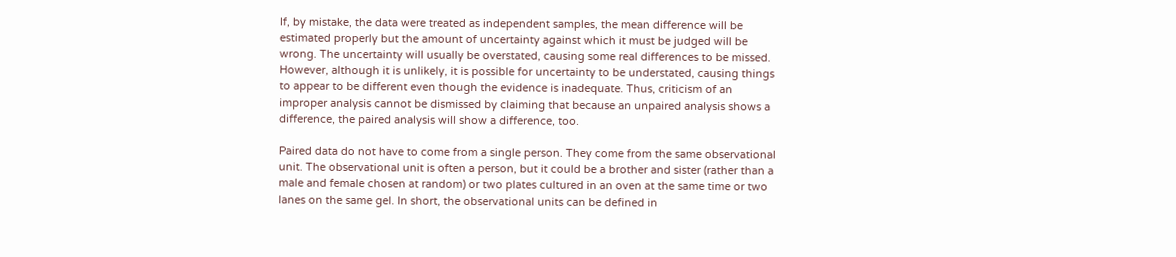If, by mistake, the data were treated as independent samples, the mean difference will be estimated properly but the amount of uncertainty against which it must be judged will be wrong. The uncertainty will usually be overstated, causing some real differences to be missed. However, although it is unlikely, it is possible for uncertainty to be understated, causing things to appear to be different even though the evidence is inadequate. Thus, criticism of an improper analysis cannot be dismissed by claiming that because an unpaired analysis shows a difference, the paired analysis will show a difference, too.

Paired data do not have to come from a single person. They come from the same observational unit. The observational unit is often a person, but it could be a brother and sister (rather than a male and female chosen at random) or two plates cultured in an oven at the same time or two lanes on the same gel. In short, the observational units can be defined in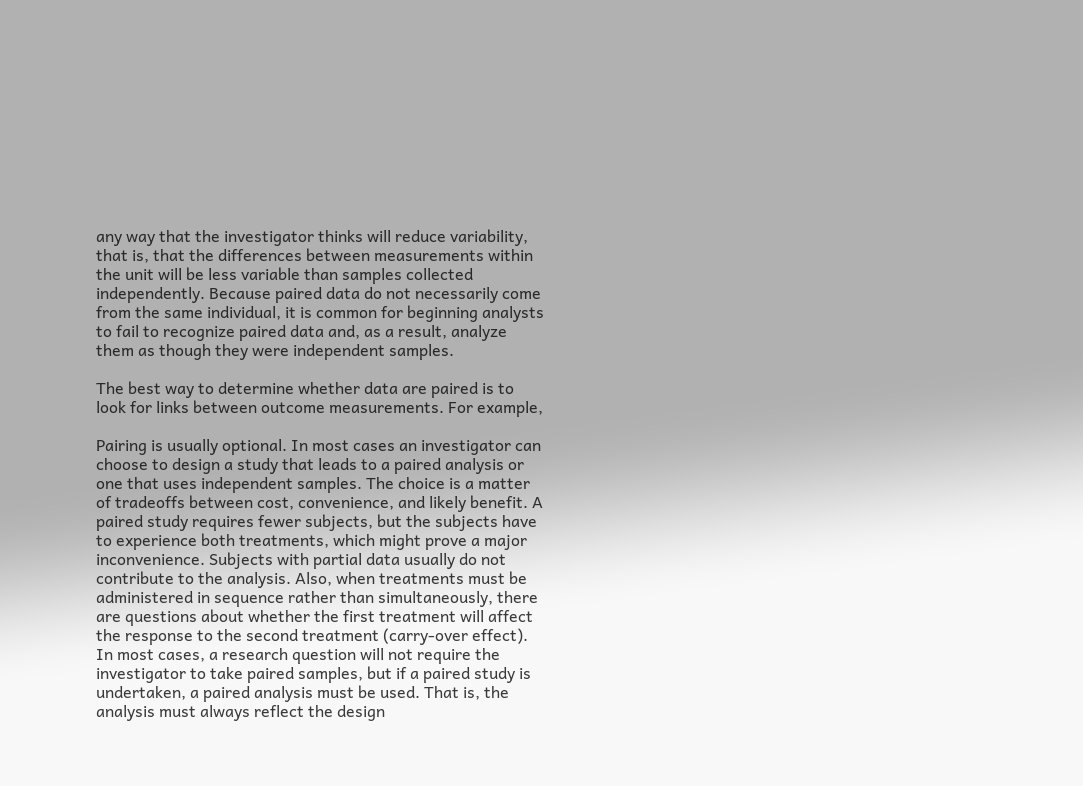any way that the investigator thinks will reduce variability, that is, that the differences between measurements within the unit will be less variable than samples collected independently. Because paired data do not necessarily come from the same individual, it is common for beginning analysts to fail to recognize paired data and, as a result, analyze them as though they were independent samples.

The best way to determine whether data are paired is to look for links between outcome measurements. For example,

Pairing is usually optional. In most cases an investigator can choose to design a study that leads to a paired analysis or one that uses independent samples. The choice is a matter of tradeoffs between cost, convenience, and likely benefit. A paired study requires fewer subjects, but the subjects have to experience both treatments, which might prove a major inconvenience. Subjects with partial data usually do not contribute to the analysis. Also, when treatments must be administered in sequence rather than simultaneously, there are questions about whether the first treatment will affect the response to the second treatment (carry-over effect). In most cases, a research question will not require the investigator to take paired samples, but if a paired study is undertaken, a paired analysis must be used. That is, the analysis must always reflect the design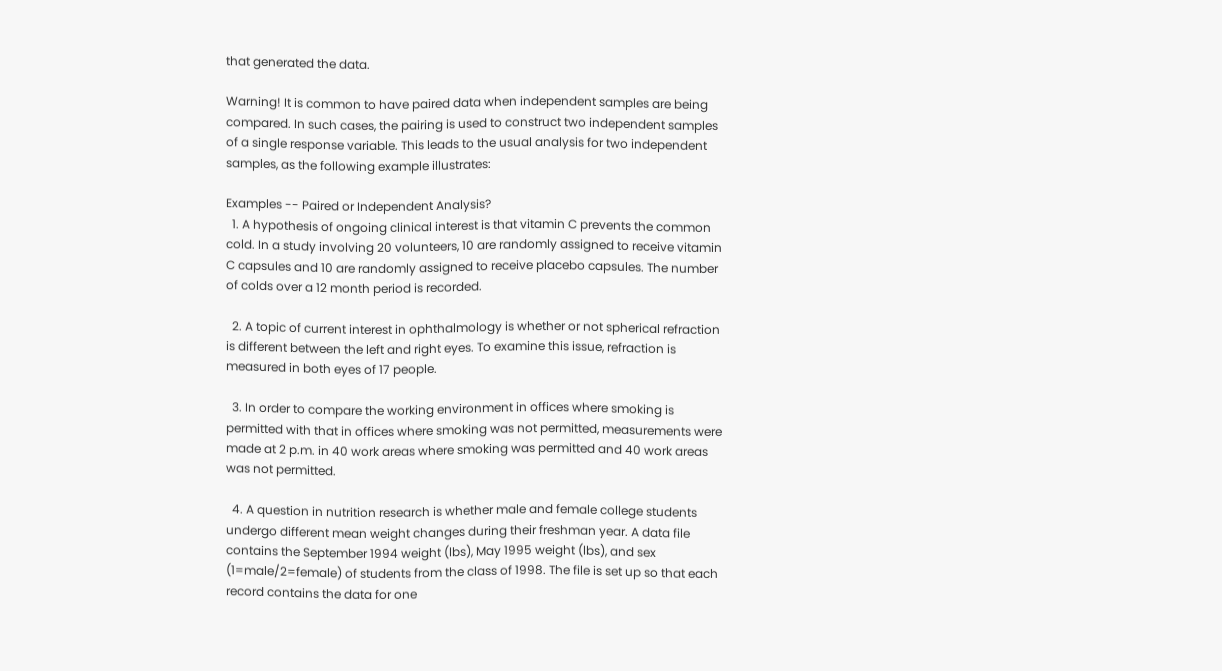that generated the data.

Warning! It is common to have paired data when independent samples are being compared. In such cases, the pairing is used to construct two independent samples of a single response variable. This leads to the usual analysis for two independent samples, as the following example illustrates:

Examples -- Paired or Independent Analysis?
  1. A hypothesis of ongoing clinical interest is that vitamin C prevents the common cold. In a study involving 20 volunteers, 10 are randomly assigned to receive vitamin C capsules and 10 are randomly assigned to receive placebo capsules. The number of colds over a 12 month period is recorded.

  2. A topic of current interest in ophthalmology is whether or not spherical refraction is different between the left and right eyes. To examine this issue, refraction is measured in both eyes of 17 people.

  3. In order to compare the working environment in offices where smoking is permitted with that in offices where smoking was not permitted, measurements were made at 2 p.m. in 40 work areas where smoking was permitted and 40 work areas was not permitted.

  4. A question in nutrition research is whether male and female college students undergo different mean weight changes during their freshman year. A data file contains the September 1994 weight (lbs), May 1995 weight (lbs), and sex (1=male/2=female) of students from the class of 1998. The file is set up so that each record contains the data for one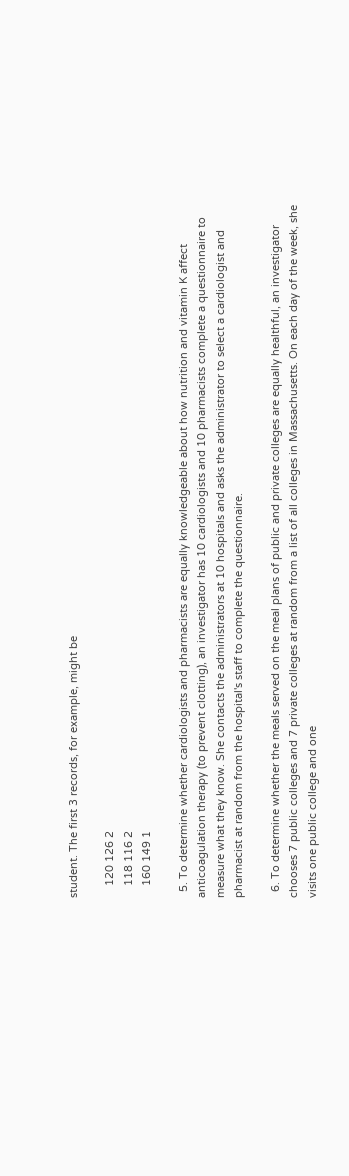student. The first 3 records, for example, might be

    120 126 2
    118 116 2
    160 149 1

  5. To determine whether cardiologists and pharmacists are equally knowledgeable about how nutrition and vitamin K affect anticoagulation therapy (to prevent clotting), an investigator has 10 cardiologists and 10 pharmacists complete a questionnaire to measure what they know. She contacts the administrators at 10 hospitals and asks the administrator to select a cardiologist and pharmacist at random from the hospital's staff to complete the questionnaire.

  6. To determine whether the meals served on the meal plans of public and private colleges are equally healthful, an investigator chooses 7 public colleges and 7 private colleges at random from a list of all colleges in Massachusetts. On each day of the week, she visits one public college and one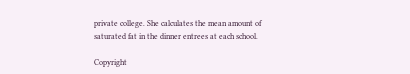private college. She calculates the mean amount of saturated fat in the dinner entrees at each school.

Copyright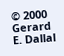© 2000 Gerard E. Dallal